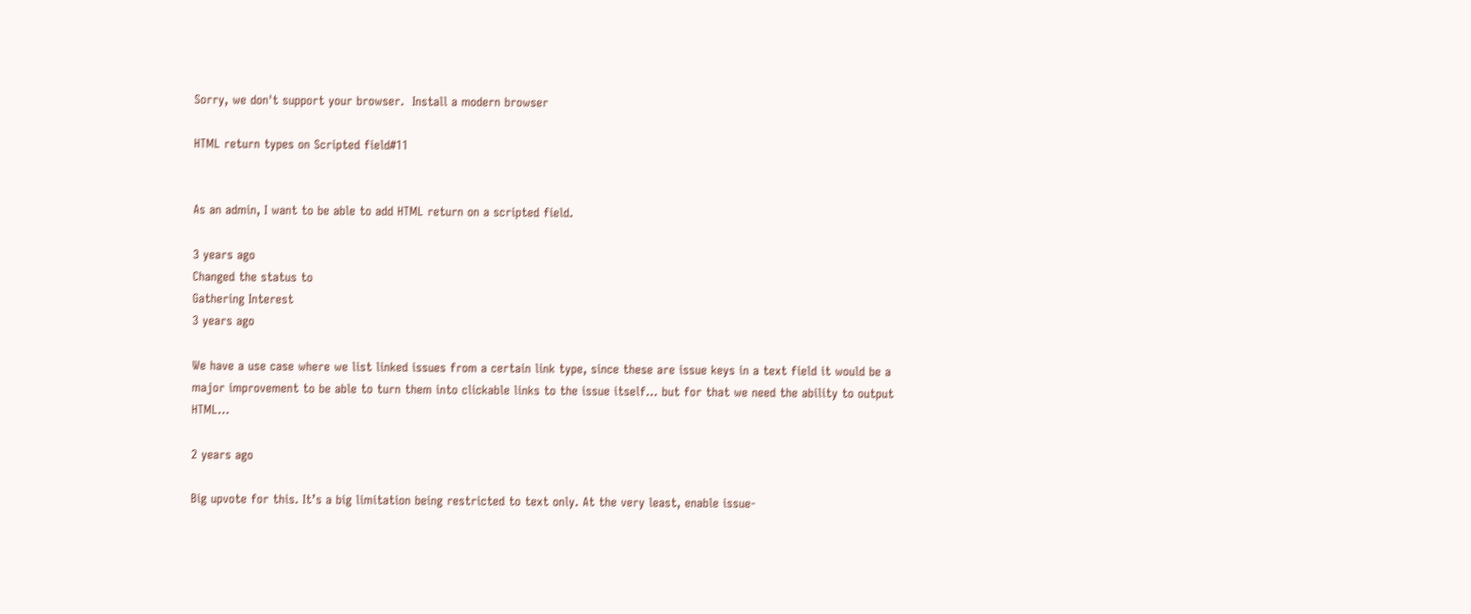Sorry, we don't support your browser.  Install a modern browser

HTML return types on Scripted field#11


As an admin, I want to be able to add HTML return on a scripted field.

3 years ago
Changed the status to
Gathering Interest
3 years ago

We have a use case where we list linked issues from a certain link type, since these are issue keys in a text field it would be a major improvement to be able to turn them into clickable links to the issue itself… but for that we need the ability to output HTML…

2 years ago

Big upvote for this. It’s a big limitation being restricted to text only. At the very least, enable issue-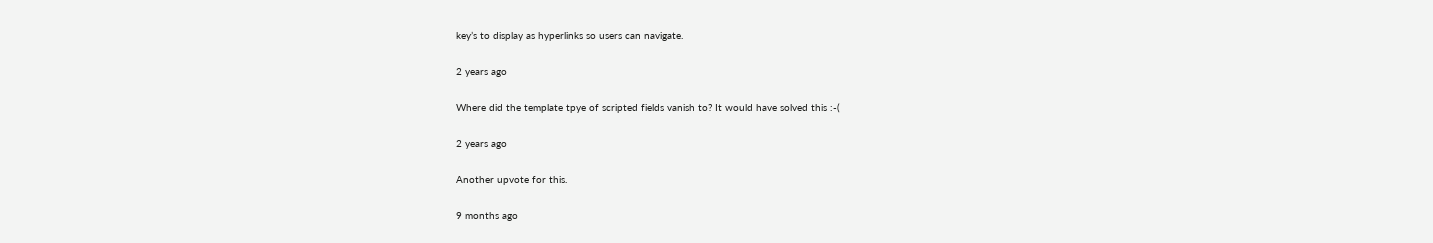key’s to display as hyperlinks so users can navigate.

2 years ago

Where did the template tpye of scripted fields vanish to? It would have solved this :-(

2 years ago

Another upvote for this.

9 months ago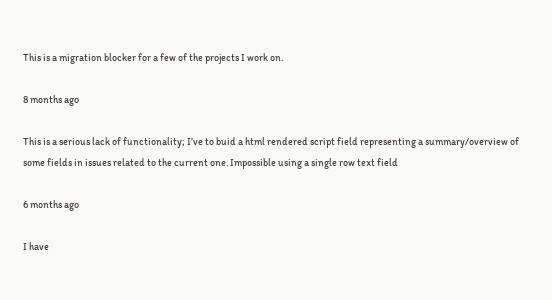This is a migration blocker for a few of the projects I work on.

8 months ago

This is a serious lack of functionality; I’ve to buid a html rendered script field representing a summary/overview of some fields in issues related to the current one. Impossible using a single row text field

6 months ago

I have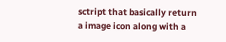sctript that basically return a image icon along with a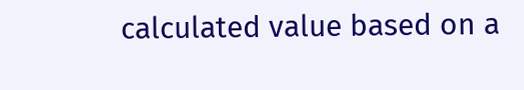calculated value based on a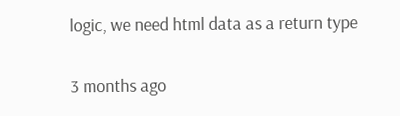logic, we need html data as a return type

3 months ago